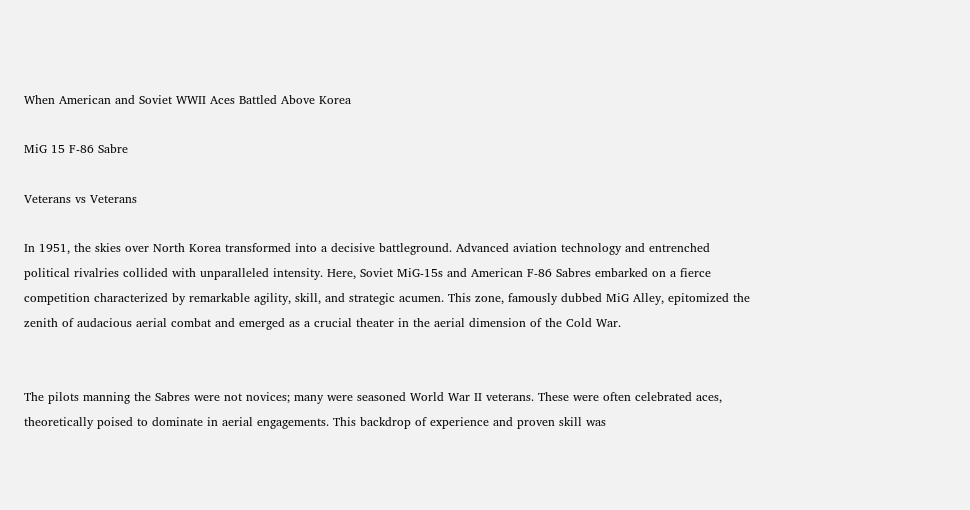When American and Soviet WWII Aces Battled Above Korea

MiG 15 F-86 Sabre

Veterans vs Veterans

In 1951, the skies over North Korea transformed into a decisive battleground. Advanced aviation technology and entrenched political rivalries collided with unparalleled intensity. Here, Soviet MiG-15s and American F-86 Sabres embarked on a fierce competition characterized by remarkable agility, skill, and strategic acumen. This zone, famously dubbed MiG Alley, epitomized the zenith of audacious aerial combat and emerged as a crucial theater in the aerial dimension of the Cold War.


The pilots manning the Sabres were not novices; many were seasoned World War II veterans. These were often celebrated aces, theoretically poised to dominate in aerial engagements. This backdrop of experience and proven skill was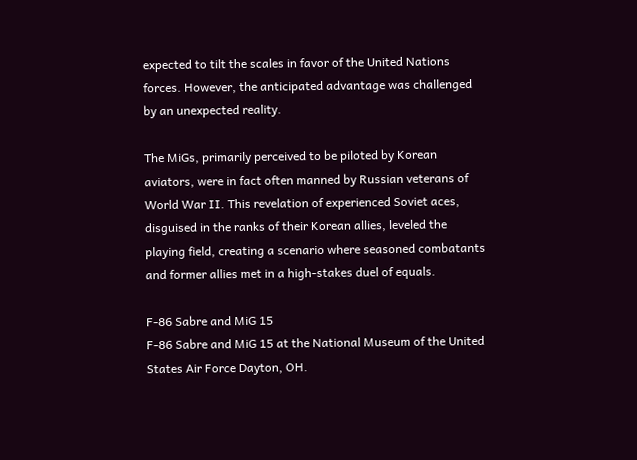expected to tilt the scales in favor of the United Nations forces. However, the anticipated advantage was challenged by an unexpected reality.

The MiGs, primarily perceived to be piloted by Korean aviators, were in fact often manned by Russian veterans of World War II. This revelation of experienced Soviet aces, disguised in the ranks of their Korean allies, leveled the playing field, creating a scenario where seasoned combatants and former allies met in a high-stakes duel of equals.

F-86 Sabre and MiG 15
F-86 Sabre and MiG 15 at the National Museum of the United States Air Force Dayton, OH.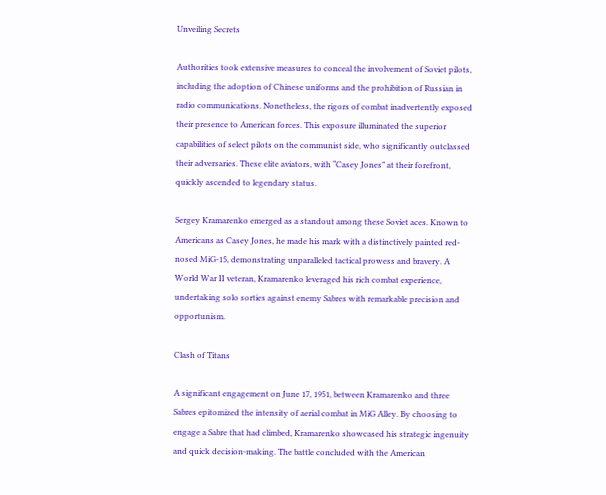Unveiling Secrets

Authorities took extensive measures to conceal the involvement of Soviet pilots, including the adoption of Chinese uniforms and the prohibition of Russian in radio communications. Nonetheless, the rigors of combat inadvertently exposed their presence to American forces. This exposure illuminated the superior capabilities of select pilots on the communist side, who significantly outclassed their adversaries. These elite aviators, with “Casey Jones” at their forefront, quickly ascended to legendary status.

Sergey Kramarenko emerged as a standout among these Soviet aces. Known to Americans as Casey Jones, he made his mark with a distinctively painted red-nosed MiG-15, demonstrating unparalleled tactical prowess and bravery. A World War II veteran, Kramarenko leveraged his rich combat experience, undertaking solo sorties against enemy Sabres with remarkable precision and opportunism.

Clash of Titans

A significant engagement on June 17, 1951, between Kramarenko and three Sabres epitomized the intensity of aerial combat in MiG Alley. By choosing to engage a Sabre that had climbed, Kramarenko showcased his strategic ingenuity and quick decision-making. The battle concluded with the American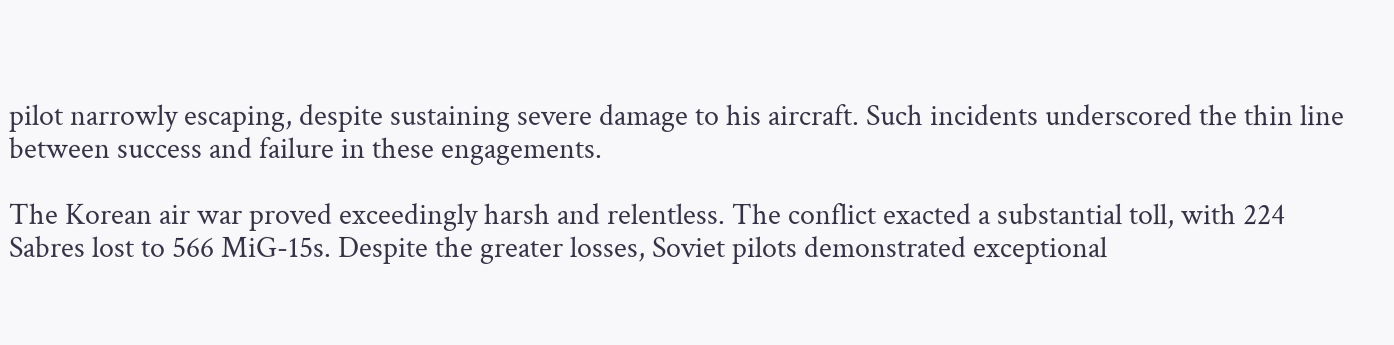pilot narrowly escaping, despite sustaining severe damage to his aircraft. Such incidents underscored the thin line between success and failure in these engagements.

The Korean air war proved exceedingly harsh and relentless. The conflict exacted a substantial toll, with 224 Sabres lost to 566 MiG-15s. Despite the greater losses, Soviet pilots demonstrated exceptional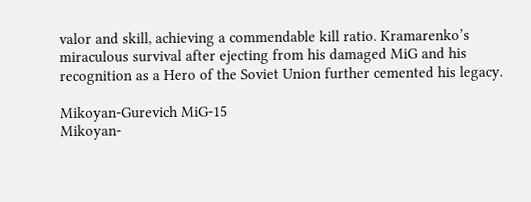valor and skill, achieving a commendable kill ratio. Kramarenko’s miraculous survival after ejecting from his damaged MiG and his recognition as a Hero of the Soviet Union further cemented his legacy.

Mikoyan-Gurevich MiG-15
Mikoyan-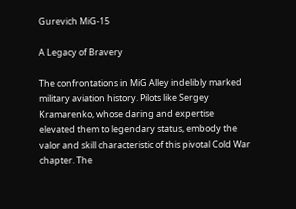Gurevich MiG-15

A Legacy of Bravery

The confrontations in MiG Alley indelibly marked military aviation history. Pilots like Sergey Kramarenko, whose daring and expertise elevated them to legendary status, embody the valor and skill characteristic of this pivotal Cold War chapter. The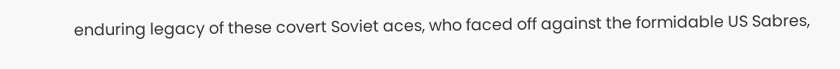enduring legacy of these covert Soviet aces, who faced off against the formidable US Sabres,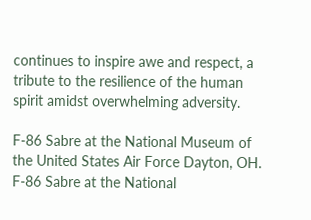continues to inspire awe and respect, a tribute to the resilience of the human spirit amidst overwhelming adversity.

F-86 Sabre at the National Museum of the United States Air Force Dayton, OH.
F-86 Sabre at the National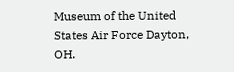Museum of the United States Air Force Dayton, OH.